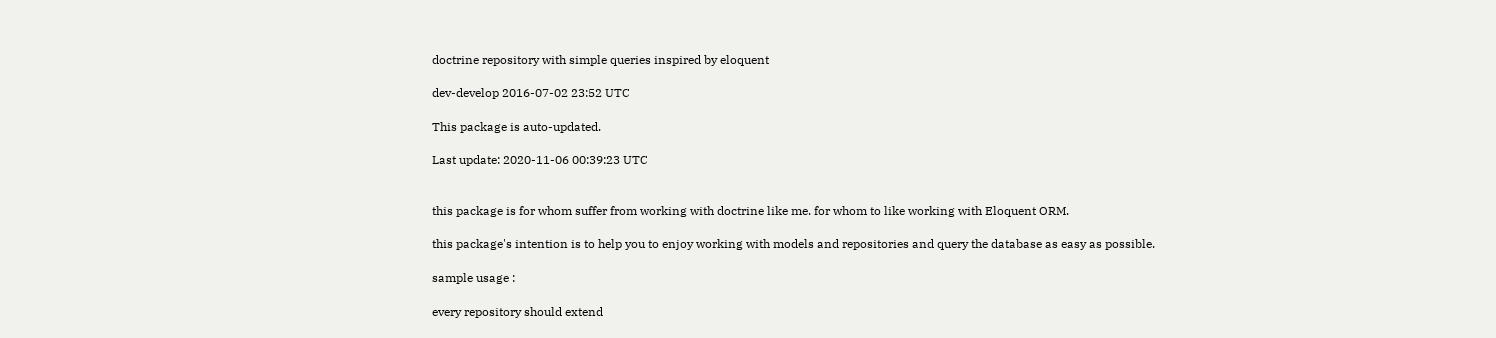doctrine repository with simple queries inspired by eloquent

dev-develop 2016-07-02 23:52 UTC

This package is auto-updated.

Last update: 2020-11-06 00:39:23 UTC


this package is for whom suffer from working with doctrine like me. for whom to like working with Eloquent ORM.

this package's intention is to help you to enjoy working with models and repositories and query the database as easy as possible.

sample usage :

every repository should extend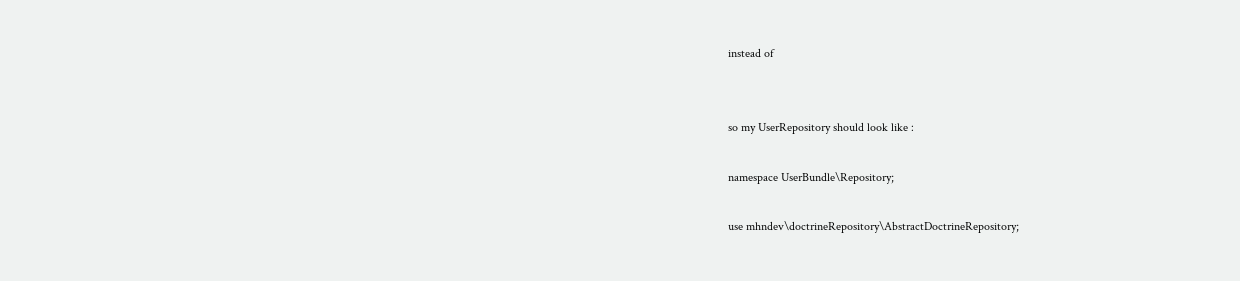instead of


so my UserRepository should look like :

namespace UserBundle\Repository;

use mhndev\doctrineRepository\AbstractDoctrineRepository;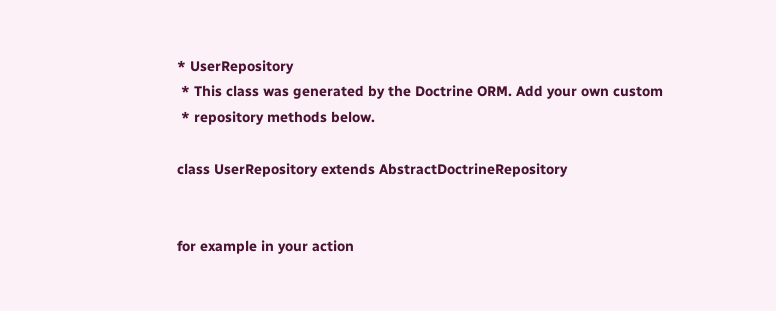* UserRepository
 * This class was generated by the Doctrine ORM. Add your own custom
 * repository methods below.

class UserRepository extends AbstractDoctrineRepository


for example in your action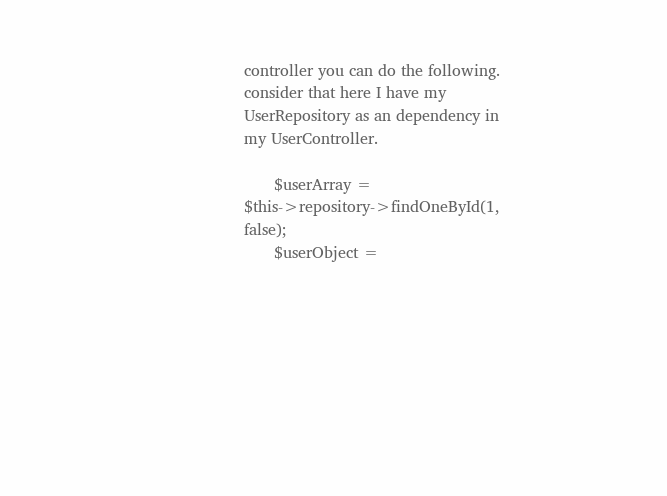controller you can do the following. consider that here I have my UserRepository as an dependency in my UserController.

      $userArray = $this->repository->findOneById(1, false);
      $userObject =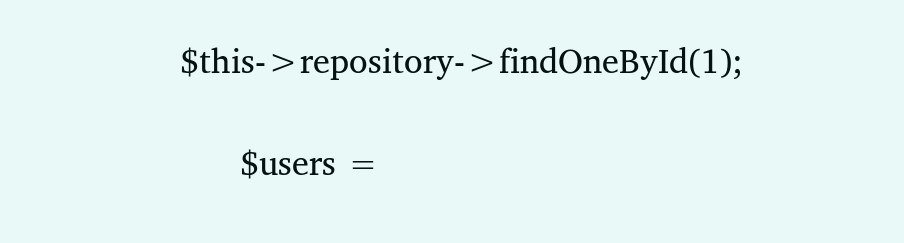$this->repository->findOneById(1);

      $users =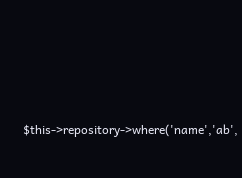$this->repository->where('name','ab',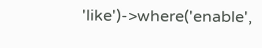'like')->where('enable',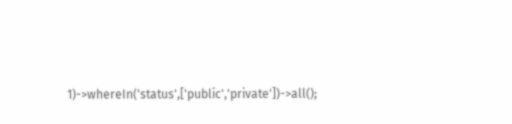1)->whereIn('status',['public','private'])->all();